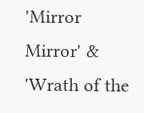'Mirror Mirror' & 'Wrath of the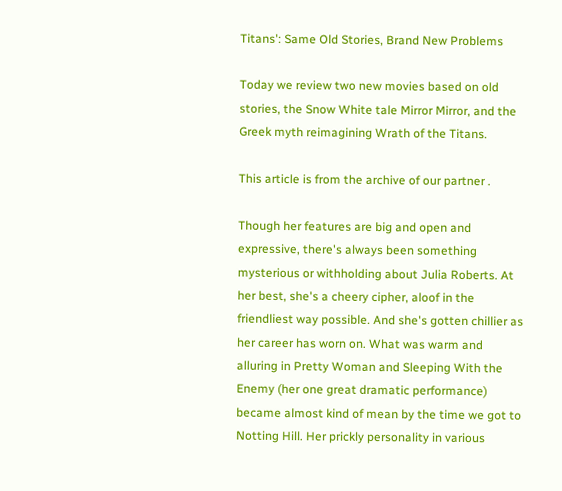Titans': Same Old Stories, Brand New Problems

Today we review two new movies based on old stories, the Snow White tale Mirror Mirror, and the Greek myth reimagining Wrath of the Titans.

This article is from the archive of our partner .

Though her features are big and open and expressive, there's always been something mysterious or withholding about Julia Roberts. At her best, she's a cheery cipher, aloof in the friendliest way possible. And she's gotten chillier as her career has worn on. What was warm and alluring in Pretty Woman and Sleeping With the Enemy (her one great dramatic performance) became almost kind of mean by the time we got to Notting Hill. Her prickly personality in various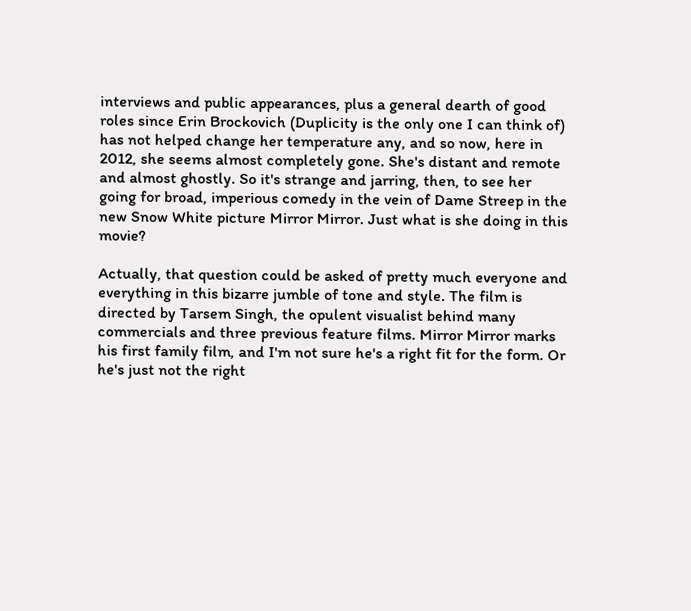interviews and public appearances, plus a general dearth of good roles since Erin Brockovich (Duplicity is the only one I can think of) has not helped change her temperature any, and so now, here in 2012, she seems almost completely gone. She's distant and remote and almost ghostly. So it's strange and jarring, then, to see her going for broad, imperious comedy in the vein of Dame Streep in the new Snow White picture Mirror Mirror. Just what is she doing in this movie?

Actually, that question could be asked of pretty much everyone and everything in this bizarre jumble of tone and style. The film is directed by Tarsem Singh, the opulent visualist behind many commercials and three previous feature films. Mirror Mirror marks his first family film, and I'm not sure he's a right fit for the form. Or he's just not the right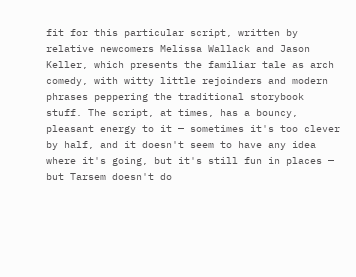fit for this particular script, written by relative newcomers Melissa Wallack and Jason Keller, which presents the familiar tale as arch comedy, with witty little rejoinders and modern phrases peppering the traditional storybook stuff. The script, at times, has a bouncy, pleasant energy to it — sometimes it's too clever by half, and it doesn't seem to have any idea where it's going, but it's still fun in places — but Tarsem doesn't do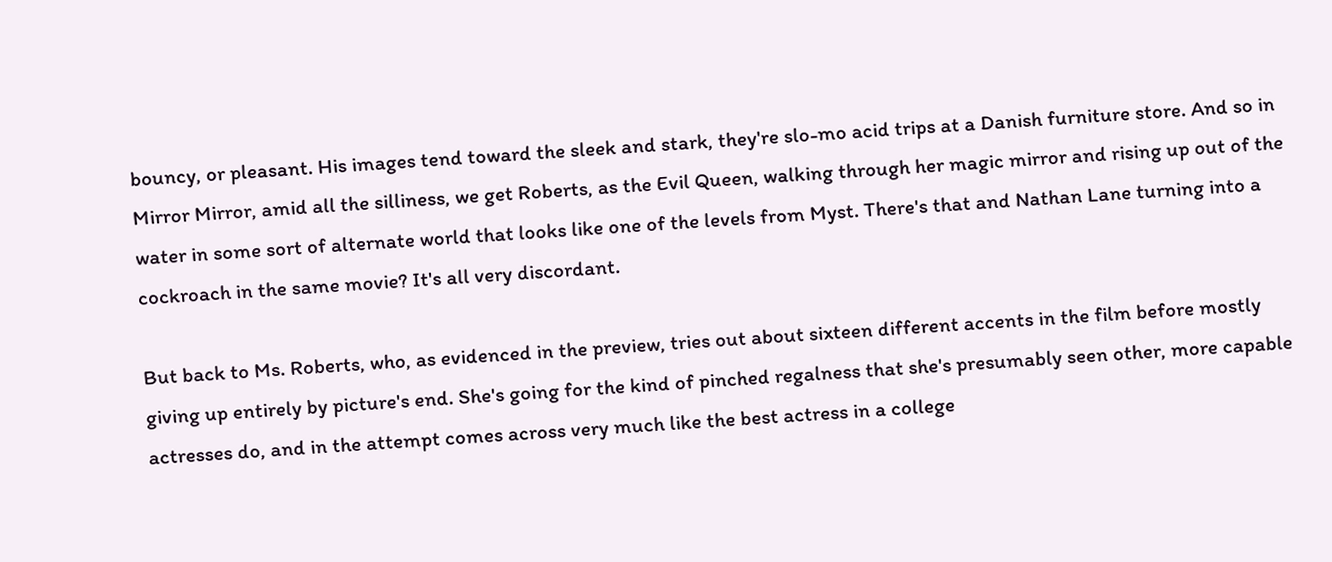bouncy, or pleasant. His images tend toward the sleek and stark, they're slo-mo acid trips at a Danish furniture store. And so in Mirror Mirror, amid all the silliness, we get Roberts, as the Evil Queen, walking through her magic mirror and rising up out of the water in some sort of alternate world that looks like one of the levels from Myst. There's that and Nathan Lane turning into a cockroach in the same movie? It's all very discordant.

But back to Ms. Roberts, who, as evidenced in the preview, tries out about sixteen different accents in the film before mostly giving up entirely by picture's end. She's going for the kind of pinched regalness that she's presumably seen other, more capable actresses do, and in the attempt comes across very much like the best actress in a college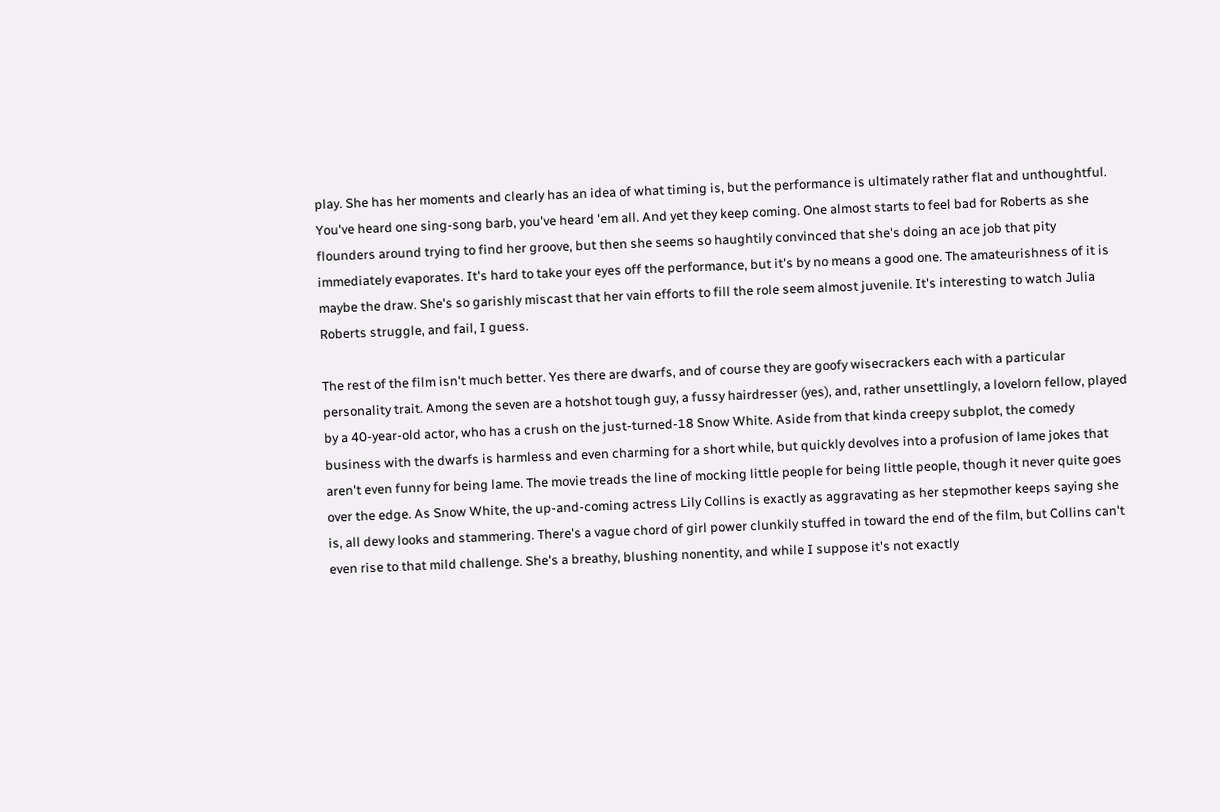play. She has her moments and clearly has an idea of what timing is, but the performance is ultimately rather flat and unthoughtful. You've heard one sing-song barb, you've heard 'em all. And yet they keep coming. One almost starts to feel bad for Roberts as she flounders around trying to find her groove, but then she seems so haughtily convinced that she's doing an ace job that pity immediately evaporates. It's hard to take your eyes off the performance, but it's by no means a good one. The amateurishness of it is maybe the draw. She's so garishly miscast that her vain efforts to fill the role seem almost juvenile. It's interesting to watch Julia Roberts struggle, and fail, I guess.

The rest of the film isn't much better. Yes there are dwarfs, and of course they are goofy wisecrackers each with a particular personality trait. Among the seven are a hotshot tough guy, a fussy hairdresser (yes), and, rather unsettlingly, a lovelorn fellow, played by a 40-year-old actor, who has a crush on the just-turned-18 Snow White. Aside from that kinda creepy subplot, the comedy business with the dwarfs is harmless and even charming for a short while, but quickly devolves into a profusion of lame jokes that aren't even funny for being lame. The movie treads the line of mocking little people for being little people, though it never quite goes over the edge. As Snow White, the up-and-coming actress Lily Collins is exactly as aggravating as her stepmother keeps saying she is, all dewy looks and stammering. There's a vague chord of girl power clunkily stuffed in toward the end of the film, but Collins can't even rise to that mild challenge. She's a breathy, blushing nonentity, and while I suppose it's not exactly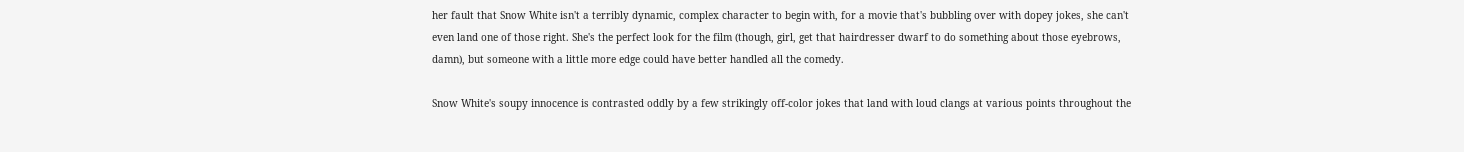her fault that Snow White isn't a terribly dynamic, complex character to begin with, for a movie that's bubbling over with dopey jokes, she can't even land one of those right. She's the perfect look for the film (though, girl, get that hairdresser dwarf to do something about those eyebrows, damn), but someone with a little more edge could have better handled all the comedy.

Snow White's soupy innocence is contrasted oddly by a few strikingly off-color jokes that land with loud clangs at various points throughout the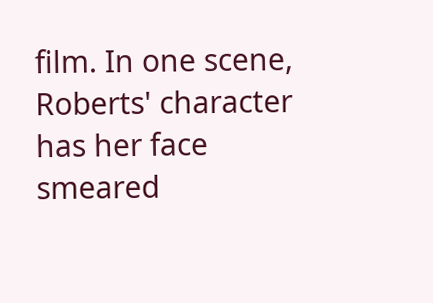film. In one scene, Roberts' character has her face smeared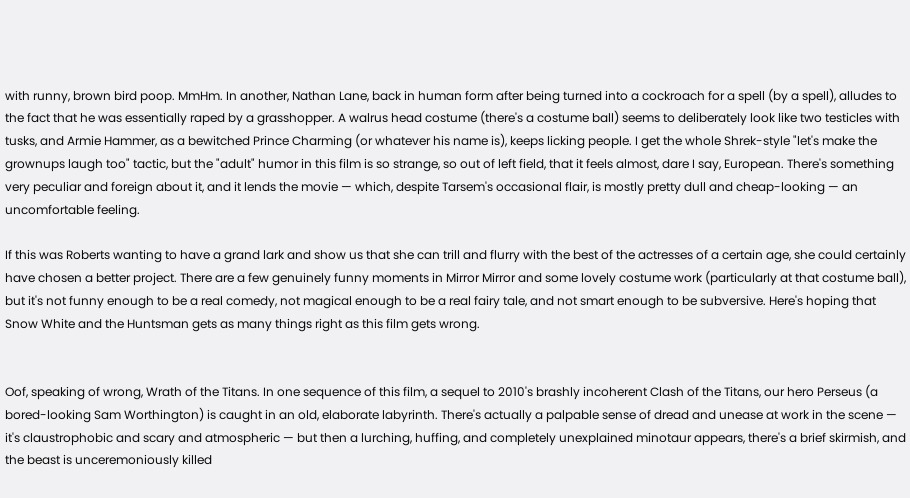with runny, brown bird poop. MmHm. In another, Nathan Lane, back in human form after being turned into a cockroach for a spell (by a spell), alludes to the fact that he was essentially raped by a grasshopper. A walrus head costume (there's a costume ball) seems to deliberately look like two testicles with tusks, and Armie Hammer, as a bewitched Prince Charming (or whatever his name is), keeps licking people. I get the whole Shrek-style "let's make the grownups laugh too" tactic, but the "adult" humor in this film is so strange, so out of left field, that it feels almost, dare I say, European. There's something very peculiar and foreign about it, and it lends the movie — which, despite Tarsem's occasional flair, is mostly pretty dull and cheap-looking — an uncomfortable feeling.

If this was Roberts wanting to have a grand lark and show us that she can trill and flurry with the best of the actresses of a certain age, she could certainly have chosen a better project. There are a few genuinely funny moments in Mirror Mirror and some lovely costume work (particularly at that costume ball), but it's not funny enough to be a real comedy, not magical enough to be a real fairy tale, and not smart enough to be subversive. Here's hoping that Snow White and the Huntsman gets as many things right as this film gets wrong.


Oof, speaking of wrong, Wrath of the Titans. In one sequence of this film, a sequel to 2010's brashly incoherent Clash of the Titans, our hero Perseus (a bored-looking Sam Worthington) is caught in an old, elaborate labyrinth. There's actually a palpable sense of dread and unease at work in the scene — it's claustrophobic and scary and atmospheric — but then a lurching, huffing, and completely unexplained minotaur appears, there's a brief skirmish, and the beast is unceremoniously killed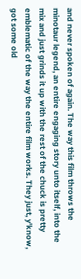and never spoken of again. The way this film throws the minotaur legend, an entire engaging story unto itself, into the mix and just grinds it up with the rest of the chuck is pretty emblematic of the way the entire film works. They just, y'know, got some old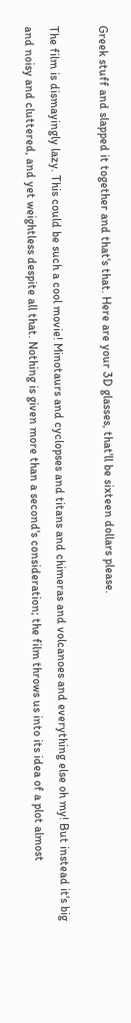Greek stuff and slapped it together and that's that. Here are your 3D glasses, that'll be sixteen dollars please.

The film is dismayingly lazy. This could be such a cool movie! Minotaurs and cyclopses and titans and chimeras and volcanoes and everything else oh my! But instead it's big and noisy and cluttered, and yet weightless despite all that. Nothing is given more than a second's consideration; the film throws us into its idea of a plot almost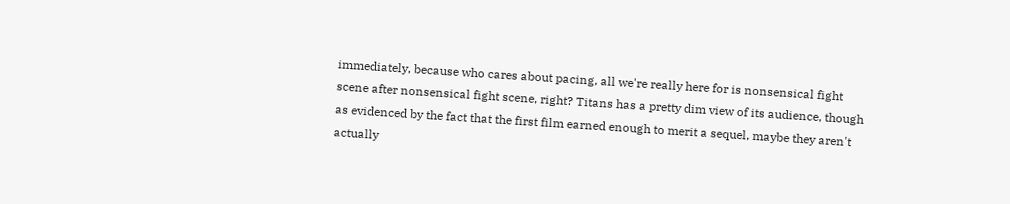immediately, because who cares about pacing, all we're really here for is nonsensical fight scene after nonsensical fight scene, right? Titans has a pretty dim view of its audience, though as evidenced by the fact that the first film earned enough to merit a sequel, maybe they aren't actually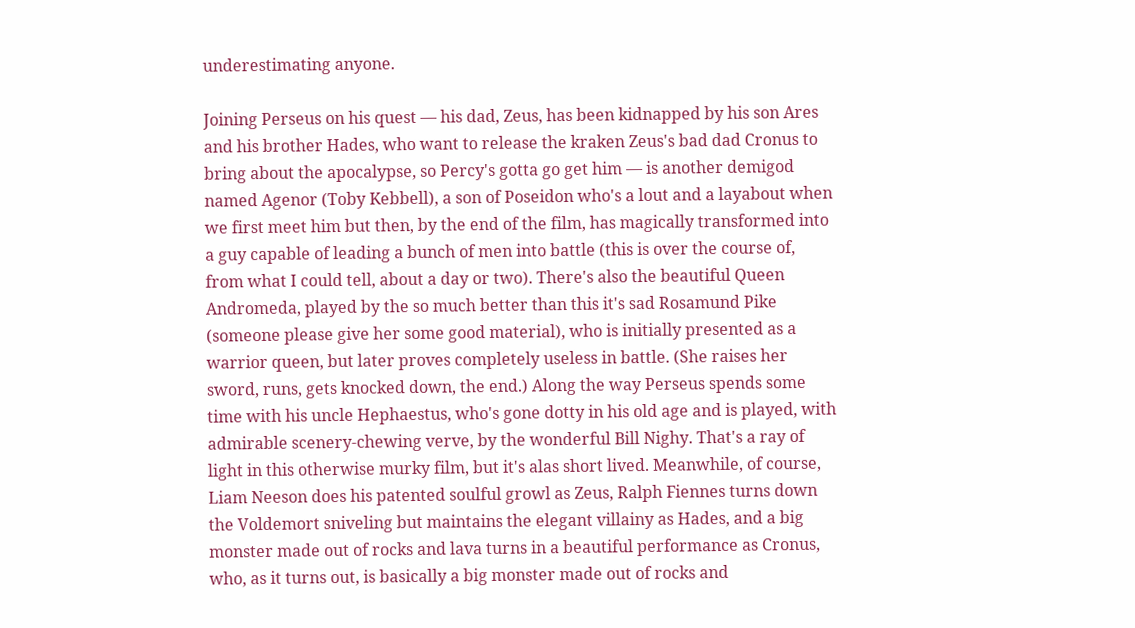underestimating anyone.

Joining Perseus on his quest — his dad, Zeus, has been kidnapped by his son Ares and his brother Hades, who want to release the kraken Zeus's bad dad Cronus to bring about the apocalypse, so Percy's gotta go get him — is another demigod named Agenor (Toby Kebbell), a son of Poseidon who's a lout and a layabout when we first meet him but then, by the end of the film, has magically transformed into a guy capable of leading a bunch of men into battle (this is over the course of, from what I could tell, about a day or two). There's also the beautiful Queen Andromeda, played by the so much better than this it's sad Rosamund Pike (someone please give her some good material), who is initially presented as a warrior queen, but later proves completely useless in battle. (She raises her sword, runs, gets knocked down, the end.) Along the way Perseus spends some time with his uncle Hephaestus, who's gone dotty in his old age and is played, with admirable scenery-chewing verve, by the wonderful Bill Nighy. That's a ray of light in this otherwise murky film, but it's alas short lived. Meanwhile, of course, Liam Neeson does his patented soulful growl as Zeus, Ralph Fiennes turns down the Voldemort sniveling but maintains the elegant villainy as Hades, and a big monster made out of rocks and lava turns in a beautiful performance as Cronus, who, as it turns out, is basically a big monster made out of rocks and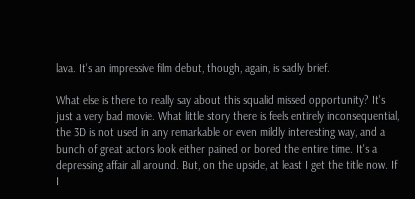lava. It's an impressive film debut, though, again, is sadly brief.

What else is there to really say about this squalid missed opportunity? It's just a very bad movie. What little story there is feels entirely inconsequential, the 3D is not used in any remarkable or even mildly interesting way, and a bunch of great actors look either pained or bored the entire time. It's a depressing affair all around. But, on the upside, at least I get the title now. If I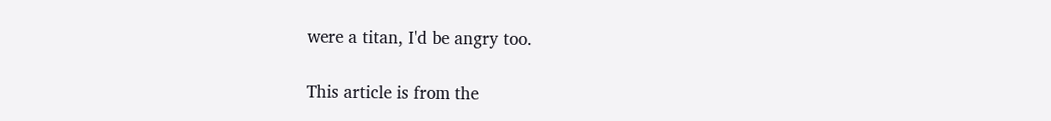were a titan, I'd be angry too.

This article is from the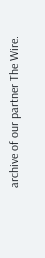archive of our partner The Wire.